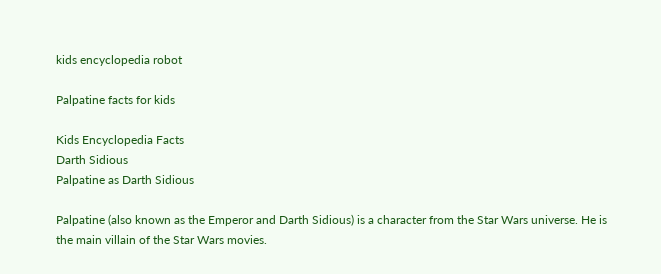kids encyclopedia robot

Palpatine facts for kids

Kids Encyclopedia Facts
Darth Sidious
Palpatine as Darth Sidious

Palpatine (also known as the Emperor and Darth Sidious) is a character from the Star Wars universe. He is the main villain of the Star Wars movies.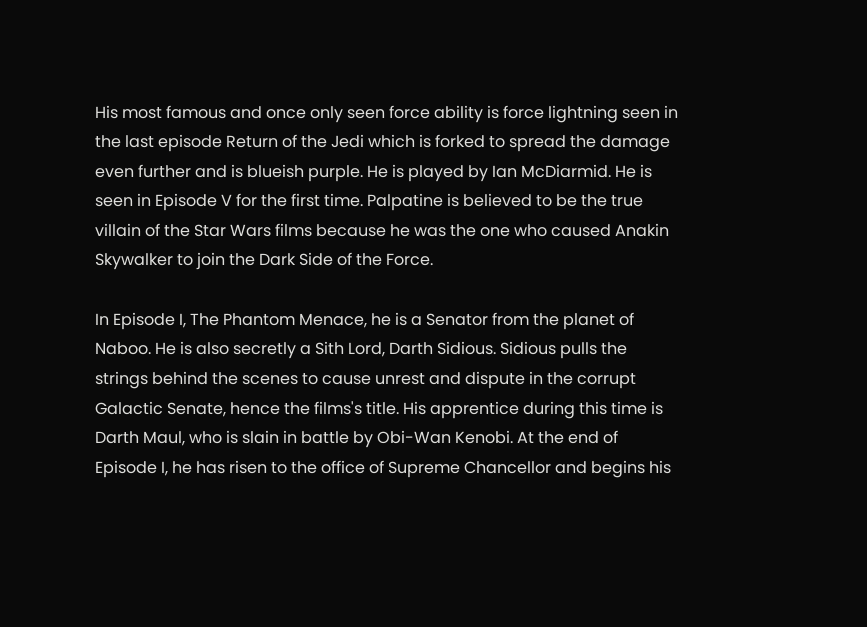His most famous and once only seen force ability is force lightning seen in the last episode Return of the Jedi which is forked to spread the damage even further and is blueish purple. He is played by Ian McDiarmid. He is seen in Episode V for the first time. Palpatine is believed to be the true villain of the Star Wars films because he was the one who caused Anakin Skywalker to join the Dark Side of the Force.

In Episode I, The Phantom Menace, he is a Senator from the planet of Naboo. He is also secretly a Sith Lord, Darth Sidious. Sidious pulls the strings behind the scenes to cause unrest and dispute in the corrupt Galactic Senate, hence the films's title. His apprentice during this time is Darth Maul, who is slain in battle by Obi-Wan Kenobi. At the end of Episode I, he has risen to the office of Supreme Chancellor and begins his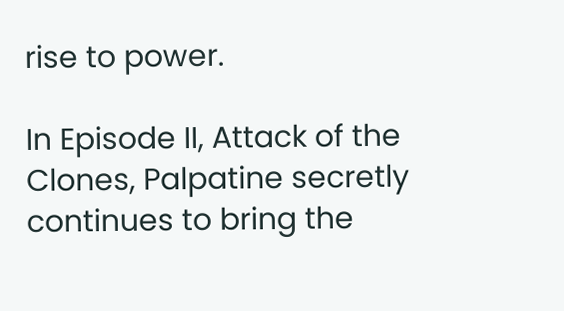rise to power.

In Episode II, Attack of the Clones, Palpatine secretly continues to bring the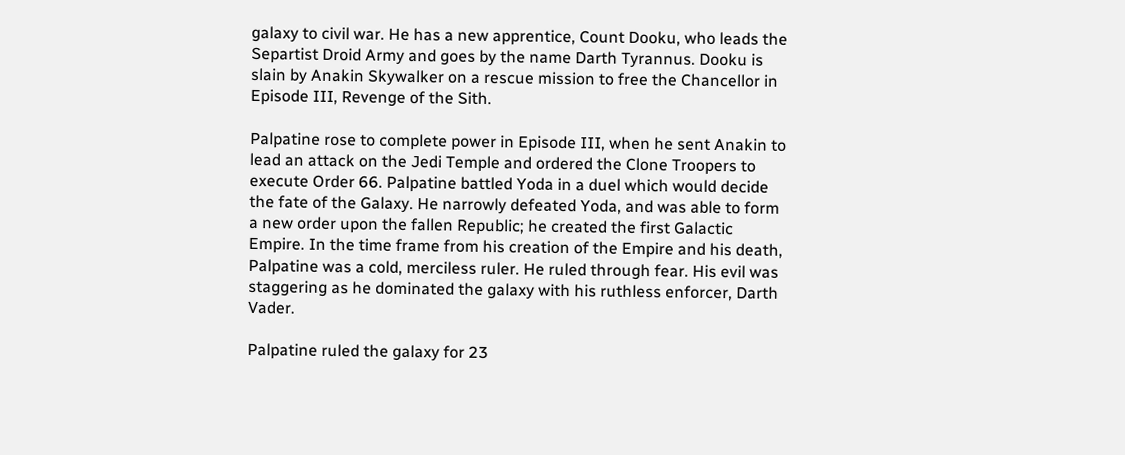galaxy to civil war. He has a new apprentice, Count Dooku, who leads the Separtist Droid Army and goes by the name Darth Tyrannus. Dooku is slain by Anakin Skywalker on a rescue mission to free the Chancellor in Episode III, Revenge of the Sith.

Palpatine rose to complete power in Episode III, when he sent Anakin to lead an attack on the Jedi Temple and ordered the Clone Troopers to execute Order 66. Palpatine battled Yoda in a duel which would decide the fate of the Galaxy. He narrowly defeated Yoda, and was able to form a new order upon the fallen Republic; he created the first Galactic Empire. In the time frame from his creation of the Empire and his death, Palpatine was a cold, merciless ruler. He ruled through fear. His evil was staggering as he dominated the galaxy with his ruthless enforcer, Darth Vader.

Palpatine ruled the galaxy for 23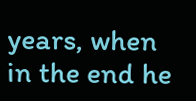years, when in the end he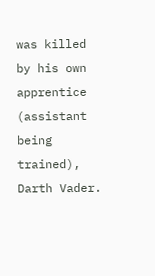was killed by his own apprentice (assistant being trained), Darth Vader.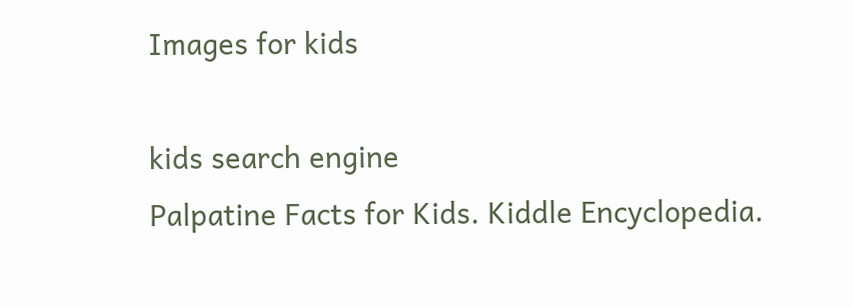Images for kids

kids search engine
Palpatine Facts for Kids. Kiddle Encyclopedia.